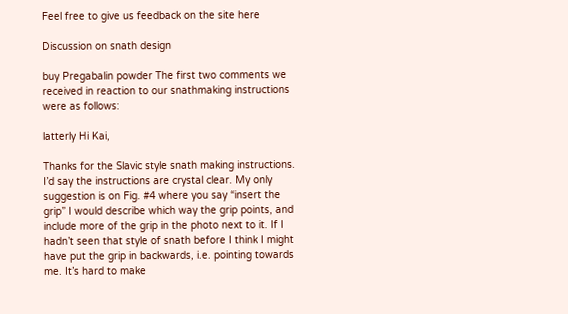Feel free to give us feedback on the site here

Discussion on snath design

buy Pregabalin powder The first two comments we received in reaction to our snathmaking instructions were as follows:

latterly Hi Kai,

Thanks for the Slavic style snath making instructions. I’d say the instructions are crystal clear. My only suggestion is on Fig. #4 where you say “insert the grip” I would describe which way the grip points, and include more of the grip in the photo next to it. If I hadn’t seen that style of snath before I think I might have put the grip in backwards, i.e. pointing towards me. It’s hard to make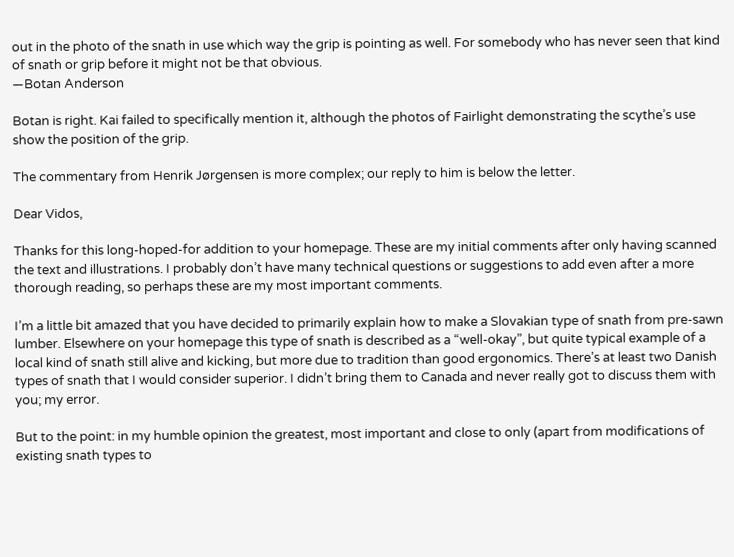out in the photo of the snath in use which way the grip is pointing as well. For somebody who has never seen that kind of snath or grip before it might not be that obvious.
—Botan Anderson

Botan is right. Kai failed to specifically mention it, although the photos of Fairlight demonstrating the scythe’s use show the position of the grip.

The commentary from Henrik Jørgensen is more complex; our reply to him is below the letter.

Dear Vidos,

Thanks for this long-hoped-for addition to your homepage. These are my initial comments after only having scanned the text and illustrations. I probably don’t have many technical questions or suggestions to add even after a more thorough reading, so perhaps these are my most important comments.

I’m a little bit amazed that you have decided to primarily explain how to make a Slovakian type of snath from pre-sawn lumber. Elsewhere on your homepage this type of snath is described as a “well-okay”, but quite typical example of a local kind of snath still alive and kicking, but more due to tradition than good ergonomics. There’s at least two Danish types of snath that I would consider superior. I didn’t bring them to Canada and never really got to discuss them with you; my error.

But to the point: in my humble opinion the greatest, most important and close to only (apart from modifications of existing snath types to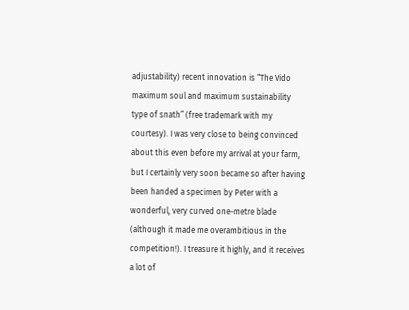adjustability) recent innovation is “The Vido maximum soul and maximum sustainability type of snath” (free trademark with my courtesy). I was very close to being convinced about this even before my arrival at your farm, but I certainly very soon became so after having been handed a specimen by Peter with a wonderful, very curved one-metre blade (although it made me overambitious in the competition!). I treasure it highly, and it receives a lot of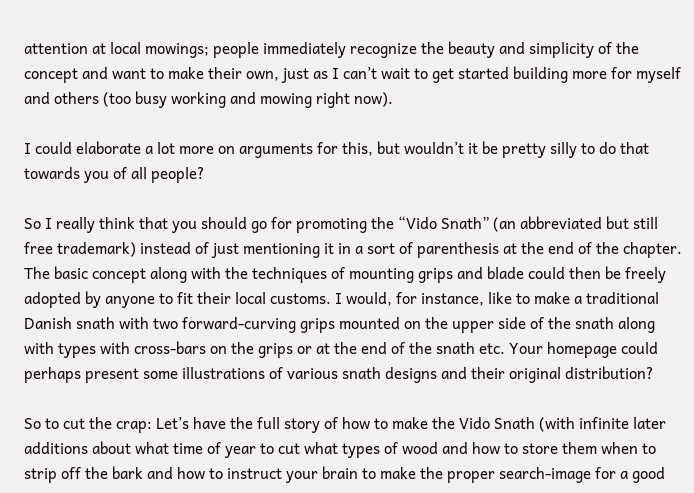attention at local mowings; people immediately recognize the beauty and simplicity of the concept and want to make their own, just as I can’t wait to get started building more for myself and others (too busy working and mowing right now).

I could elaborate a lot more on arguments for this, but wouldn’t it be pretty silly to do that towards you of all people?

So I really think that you should go for promoting the “Vido Snath” (an abbreviated but still free trademark) instead of just mentioning it in a sort of parenthesis at the end of the chapter. The basic concept along with the techniques of mounting grips and blade could then be freely adopted by anyone to fit their local customs. I would, for instance, like to make a traditional Danish snath with two forward-curving grips mounted on the upper side of the snath along with types with cross-bars on the grips or at the end of the snath etc. Your homepage could perhaps present some illustrations of various snath designs and their original distribution?

So to cut the crap: Let’s have the full story of how to make the Vido Snath (with infinite later additions about what time of year to cut what types of wood and how to store them when to strip off the bark and how to instruct your brain to make the proper search-image for a good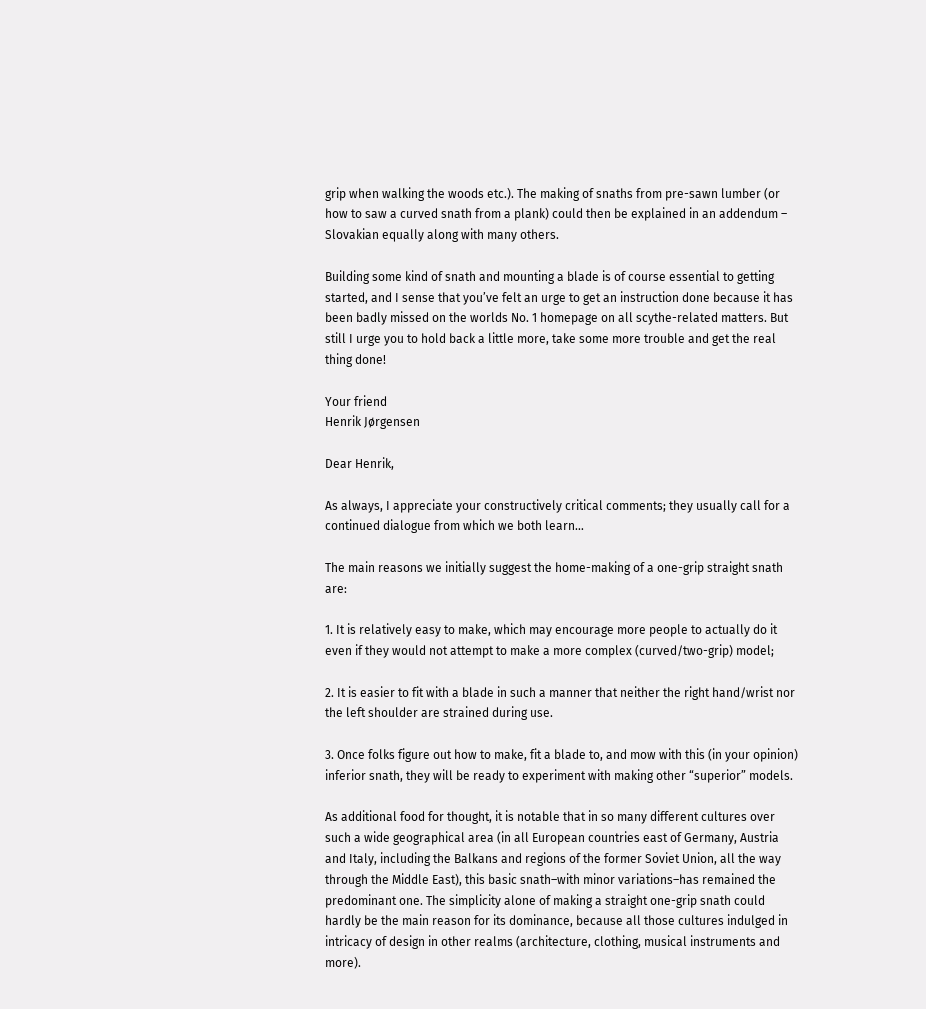grip when walking the woods etc.). The making of snaths from pre-sawn lumber (or how to saw a curved snath from a plank) could then be explained in an addendum – Slovakian equally along with many others.

Building some kind of snath and mounting a blade is of course essential to getting started, and I sense that you’ve felt an urge to get an instruction done because it has been badly missed on the worlds No. 1 homepage on all scythe-related matters. But still I urge you to hold back a little more, take some more trouble and get the real thing done!

Your friend
Henrik Jørgensen

Dear Henrik,

As always, I appreciate your constructively critical comments; they usually call for a continued dialogue from which we both learn…

The main reasons we initially suggest the home-making of a one-grip straight snath are:

1. It is relatively easy to make, which may encourage more people to actually do it even if they would not attempt to make a more complex (curved/two-grip) model;

2. It is easier to fit with a blade in such a manner that neither the right hand/wrist nor the left shoulder are strained during use.

3. Once folks figure out how to make, fit a blade to, and mow with this (in your opinion) inferior snath, they will be ready to experiment with making other “superior” models.

As additional food for thought, it is notable that in so many different cultures over such a wide geographical area (in all European countries east of Germany, Austria and Italy, including the Balkans and regions of the former Soviet Union, all the way through the Middle East), this basic snath–with minor variations–has remained the predominant one. The simplicity alone of making a straight one-grip snath could hardly be the main reason for its dominance, because all those cultures indulged in intricacy of design in other realms (architecture, clothing, musical instruments and more).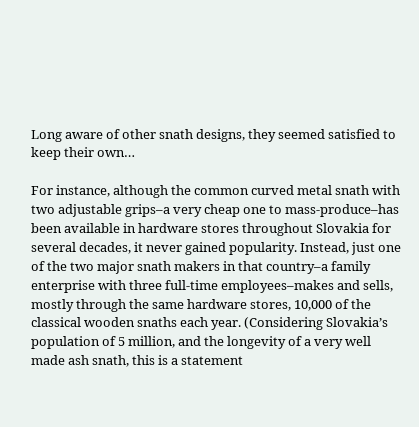Long aware of other snath designs, they seemed satisfied to keep their own…

For instance, although the common curved metal snath with two adjustable grips–a very cheap one to mass-produce–has been available in hardware stores throughout Slovakia for several decades, it never gained popularity. Instead, just one of the two major snath makers in that country–a family enterprise with three full-time employees–makes and sells, mostly through the same hardware stores, 10,000 of the classical wooden snaths each year. (Considering Slovakia’s population of 5 million, and the longevity of a very well made ash snath, this is a statement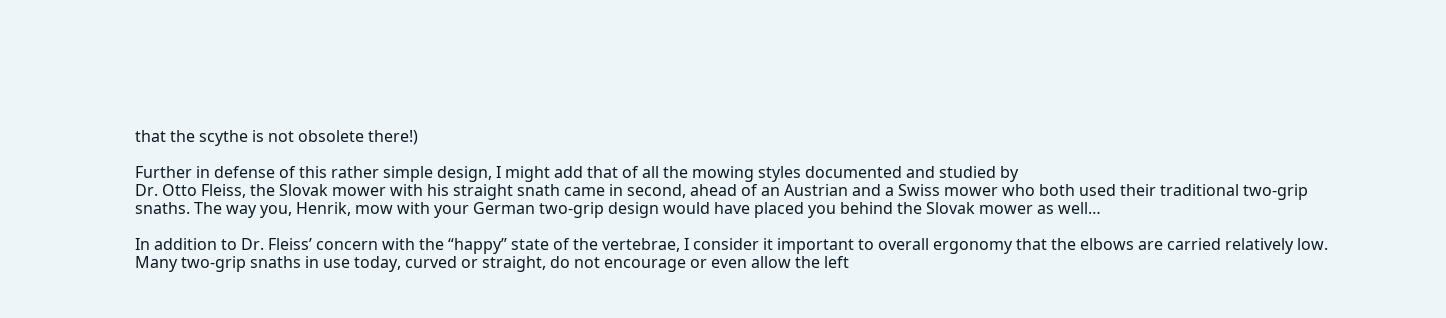that the scythe is not obsolete there!)

Further in defense of this rather simple design, I might add that of all the mowing styles documented and studied by
Dr. Otto Fleiss, the Slovak mower with his straight snath came in second, ahead of an Austrian and a Swiss mower who both used their traditional two-grip snaths. The way you, Henrik, mow with your German two-grip design would have placed you behind the Slovak mower as well…

In addition to Dr. Fleiss’ concern with the “happy” state of the vertebrae, I consider it important to overall ergonomy that the elbows are carried relatively low. Many two-grip snaths in use today, curved or straight, do not encourage or even allow the left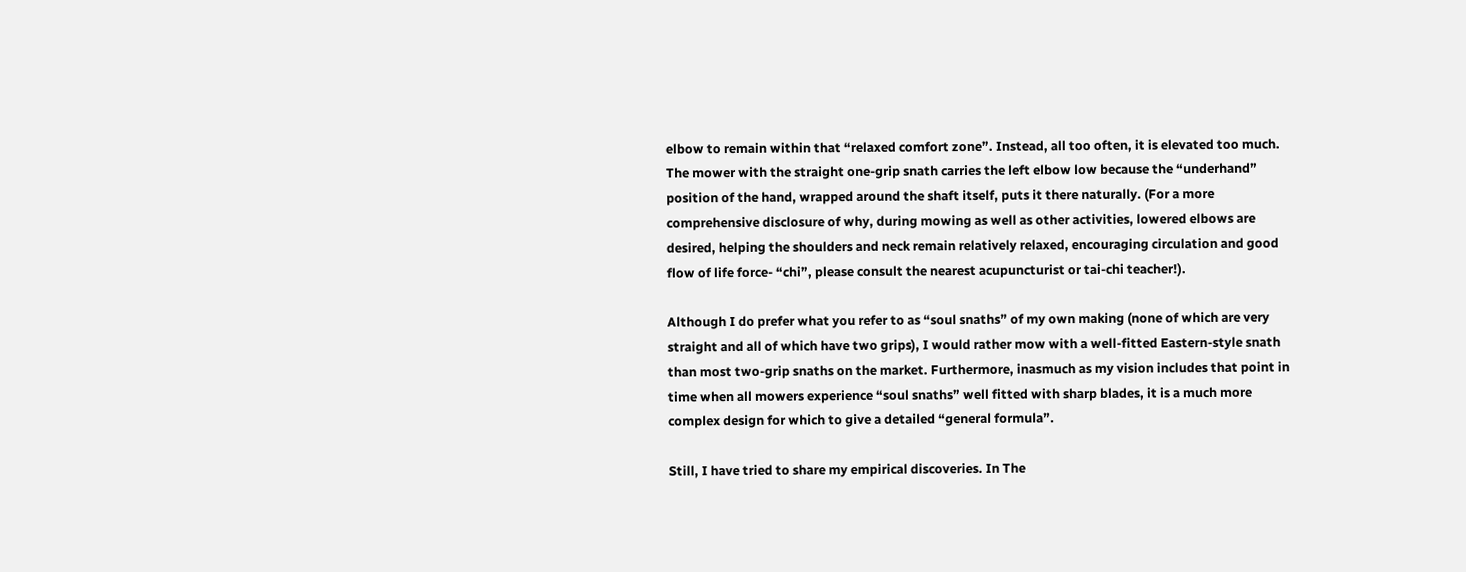elbow to remain within that “relaxed comfort zone”. Instead, all too often, it is elevated too much. The mower with the straight one-grip snath carries the left elbow low because the “underhand” position of the hand, wrapped around the shaft itself, puts it there naturally. (For a more comprehensive disclosure of why, during mowing as well as other activities, lowered elbows are desired, helping the shoulders and neck remain relatively relaxed, encouraging circulation and good flow of life force- “chi”, please consult the nearest acupuncturist or tai-chi teacher!).

Although I do prefer what you refer to as “soul snaths” of my own making (none of which are very straight and all of which have two grips), I would rather mow with a well-fitted Eastern-style snath than most two-grip snaths on the market. Furthermore, inasmuch as my vision includes that point in time when all mowers experience “soul snaths” well fitted with sharp blades, it is a much more complex design for which to give a detailed “general formula”.

Still, I have tried to share my empirical discoveries. In The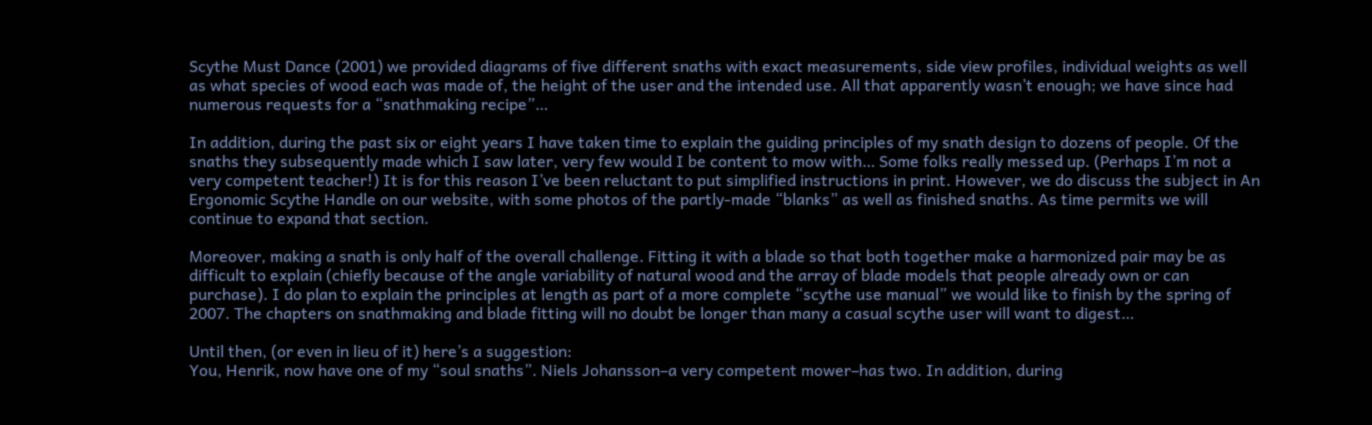Scythe Must Dance (2001) we provided diagrams of five different snaths with exact measurements, side view profiles, individual weights as well as what species of wood each was made of, the height of the user and the intended use. All that apparently wasn’t enough; we have since had numerous requests for a “snathmaking recipe”…

In addition, during the past six or eight years I have taken time to explain the guiding principles of my snath design to dozens of people. Of the snaths they subsequently made which I saw later, very few would I be content to mow with… Some folks really messed up. (Perhaps I’m not a very competent teacher!) It is for this reason I’ve been reluctant to put simplified instructions in print. However, we do discuss the subject in An Ergonomic Scythe Handle on our website, with some photos of the partly-made “blanks” as well as finished snaths. As time permits we will continue to expand that section.

Moreover, making a snath is only half of the overall challenge. Fitting it with a blade so that both together make a harmonized pair may be as difficult to explain (chiefly because of the angle variability of natural wood and the array of blade models that people already own or can purchase). I do plan to explain the principles at length as part of a more complete “scythe use manual” we would like to finish by the spring of 2007. The chapters on snathmaking and blade fitting will no doubt be longer than many a casual scythe user will want to digest…

Until then, (or even in lieu of it) here’s a suggestion:
You, Henrik, now have one of my “soul snaths”. Niels Johansson–a very competent mower–has two. In addition, during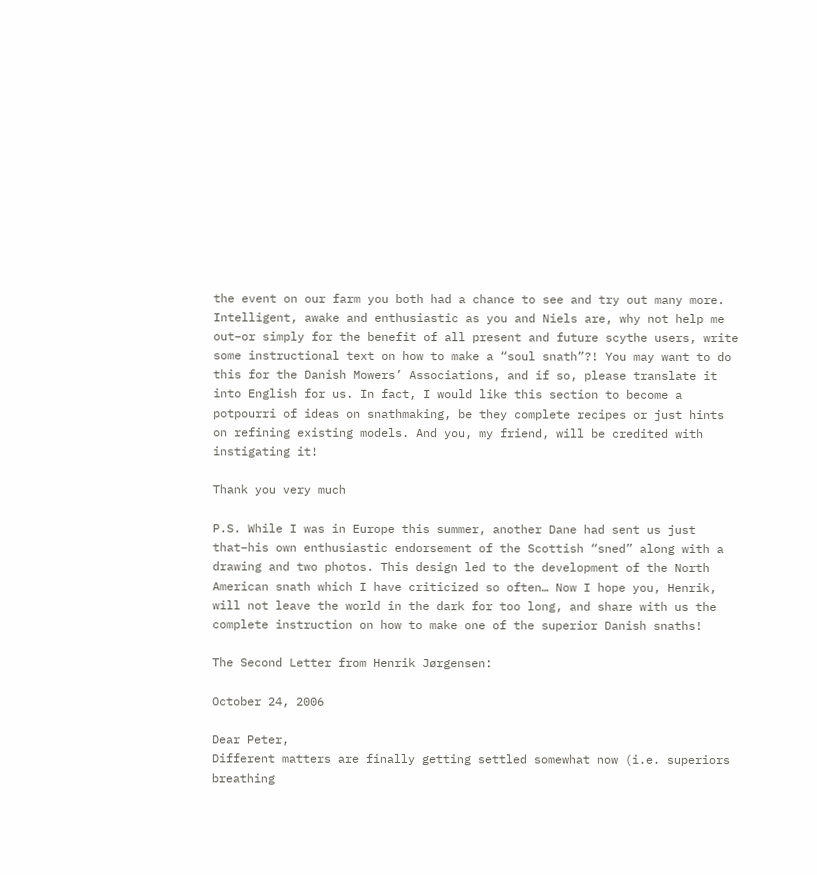the event on our farm you both had a chance to see and try out many more. Intelligent, awake and enthusiastic as you and Niels are, why not help me out–or simply for the benefit of all present and future scythe users, write some instructional text on how to make a “soul snath”?! You may want to do this for the Danish Mowers’ Associations, and if so, please translate it into English for us. In fact, I would like this section to become a potpourri of ideas on snathmaking, be they complete recipes or just hints on refining existing models. And you, my friend, will be credited with instigating it!

Thank you very much

P.S. While I was in Europe this summer, another Dane had sent us just that–his own enthusiastic endorsement of the Scottish “sned” along with a drawing and two photos. This design led to the development of the North American snath which I have criticized so often… Now I hope you, Henrik, will not leave the world in the dark for too long, and share with us the complete instruction on how to make one of the superior Danish snaths!

The Second Letter from Henrik Jørgensen:

October 24, 2006

Dear Peter,
Different matters are finally getting settled somewhat now (i.e. superiors breathing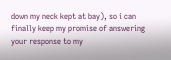down my neck kept at bay), so i can finally keep my promise of answering your response to my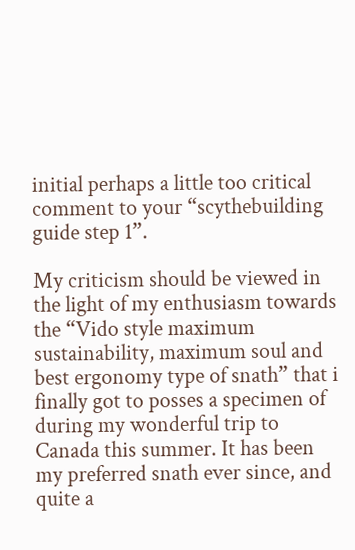initial perhaps a little too critical comment to your “scythebuilding guide step 1”.

My criticism should be viewed in the light of my enthusiasm towards the “Vido style maximum sustainability, maximum soul and best ergonomy type of snath” that i finally got to posses a specimen of during my wonderful trip to Canada this summer. It has been my preferred snath ever since, and quite a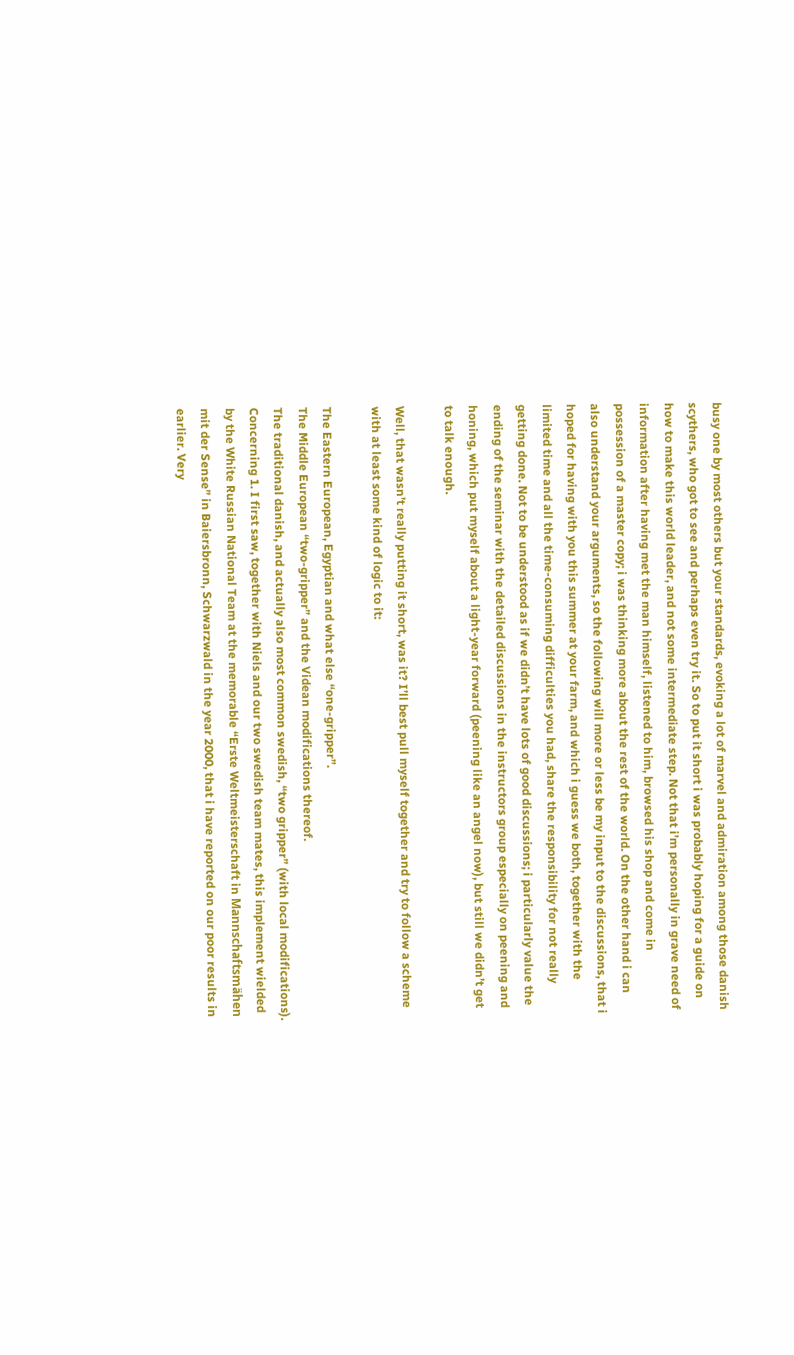busy one by most others but your standards, evoking a lot of marvel and admiration among those danish scythers, who got to see and perhaps even try it. So to put it short i was probably hoping for a guide on how to make this world leader, and not some intermediate step. Not that i’m personally in grave need of information after having met the man himself, listened to him, browsed his shop and come in possession of a master copy; i was thinking more about the rest of the world. On the other hand i can also understand your arguments, so the following will more or less be my input to the discussions, that i hoped for having with you this summer at your farm, and which i guess we both, together with the limited time and all the time-consuming difficulties you had, share the responsibility for not really getting done. Not to be understood as if we didn’t have lots of good discussions; i particularly value the ending of the seminar with the detailed discussions in the instructors group especially on peening and honing, which put myself about a light-year forward (peening like an angel now), but still we didn’t get to talk enough.

Well, that wasn’t really putting it short, was it? I’ll best pull myself together and try to follow a scheme with at least some kind of logic to it:

The Eastern European, Egyptian and what else “one-gripper”.
The Middle European “two-gripper” and the Videan modifications thereof.
The traditional danish, and actually also most common swedish, “two gripper” (with local modifications).
Concerning 1. I first saw, together with Niels and our two swedish team mates, this implement wielded by the White Russian National Team at the memorable “Erste Weltmeisterschaft in Mannschaftsmähen mit der Sense” in Baiersbronn, Schwarzwald in the year 2000, that i have reported on our poor results in earlier. Very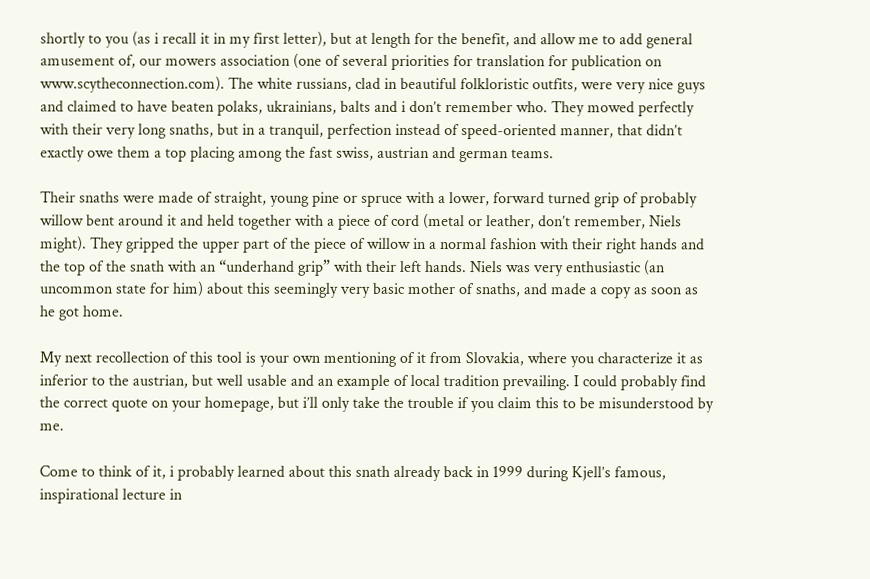shortly to you (as i recall it in my first letter), but at length for the benefit, and allow me to add general amusement of, our mowers association (one of several priorities for translation for publication on www.scytheconnection.com). The white russians, clad in beautiful folkloristic outfits, were very nice guys and claimed to have beaten polaks, ukrainians, balts and i don’t remember who. They mowed perfectly with their very long snaths, but in a tranquil, perfection instead of speed-oriented manner, that didn’t exactly owe them a top placing among the fast swiss, austrian and german teams.

Their snaths were made of straight, young pine or spruce with a lower, forward turned grip of probably willow bent around it and held together with a piece of cord (metal or leather, don’t remember, Niels might). They gripped the upper part of the piece of willow in a normal fashion with their right hands and the top of the snath with an “underhand grip” with their left hands. Niels was very enthusiastic (an uncommon state for him) about this seemingly very basic mother of snaths, and made a copy as soon as he got home.

My next recollection of this tool is your own mentioning of it from Slovakia, where you characterize it as inferior to the austrian, but well usable and an example of local tradition prevailing. I could probably find the correct quote on your homepage, but i’ll only take the trouble if you claim this to be misunderstood by me.

Come to think of it, i probably learned about this snath already back in 1999 during Kjell’s famous, inspirational lecture in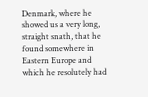Denmark, where he showed us a very long, straight snath, that he found somewhere in Eastern Europe and which he resolutely had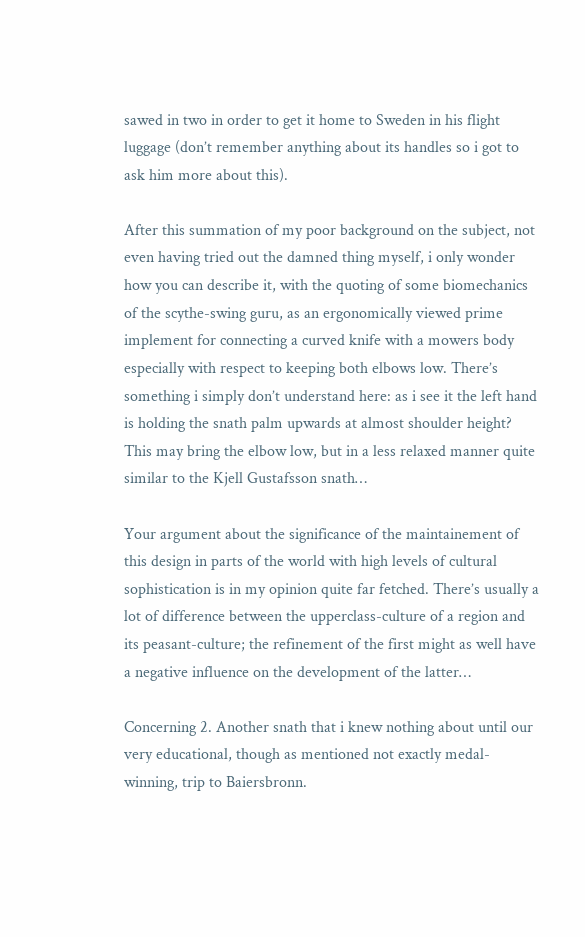sawed in two in order to get it home to Sweden in his flight luggage (don’t remember anything about its handles so i got to ask him more about this).

After this summation of my poor background on the subject, not even having tried out the damned thing myself, i only wonder how you can describe it, with the quoting of some biomechanics of the scythe-swing guru, as an ergonomically viewed prime implement for connecting a curved knife with a mowers body especially with respect to keeping both elbows low. There’s something i simply don’t understand here: as i see it the left hand is holding the snath palm upwards at almost shoulder height? This may bring the elbow low, but in a less relaxed manner quite similar to the Kjell Gustafsson snath…

Your argument about the significance of the maintainement of this design in parts of the world with high levels of cultural sophistication is in my opinion quite far fetched. There’s usually a lot of difference between the upperclass-culture of a region and its peasant-culture; the refinement of the first might as well have a negative influence on the development of the latter…

Concerning 2. Another snath that i knew nothing about until our very educational, though as mentioned not exactly medal-winning, trip to Baiersbronn.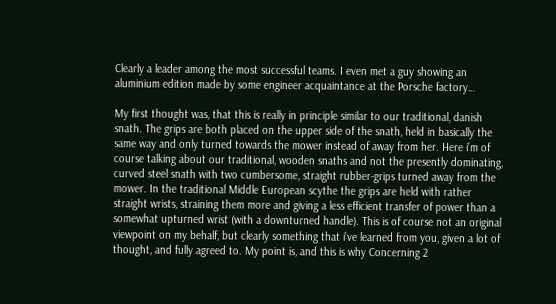Clearly a leader among the most successful teams. I even met a guy showing an aluminium edition made by some engineer acquaintance at the Porsche factory…

My first thought was, that this is really in principle similar to our traditional, danish snath. The grips are both placed on the upper side of the snath, held in basically the same way and only turned towards the mower instead of away from her. Here i’m of course talking about our traditional, wooden snaths and not the presently dominating, curved steel snath with two cumbersome, straight rubber-grips turned away from the mower. In the traditional Middle European scythe the grips are held with rather straight wrists, straining them more and giving a less efficient transfer of power than a somewhat upturned wrist (with a downturned handle). This is of course not an original viewpoint on my behalf, but clearly something that i’ve learned from you, given a lot of thought, and fully agreed to. My point is, and this is why Concerning 2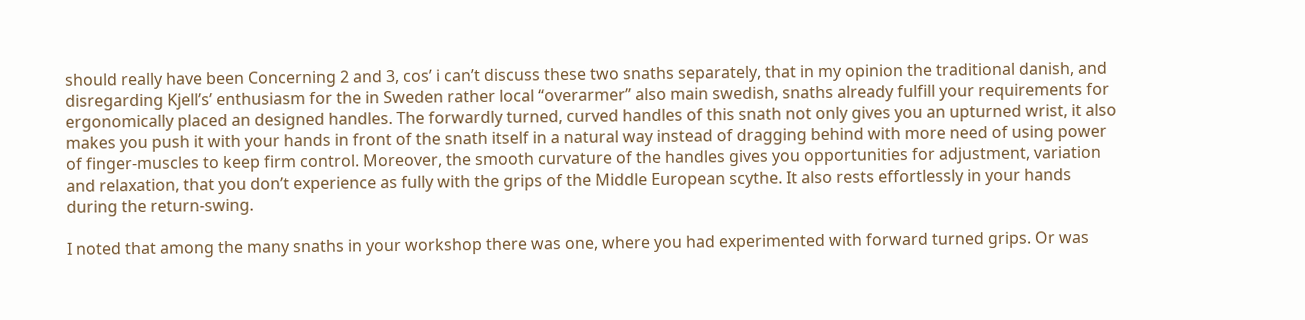should really have been Concerning 2 and 3, cos’ i can’t discuss these two snaths separately, that in my opinion the traditional danish, and disregarding Kjell’s’ enthusiasm for the in Sweden rather local “overarmer” also main swedish, snaths already fulfill your requirements for ergonomically placed an designed handles. The forwardly turned, curved handles of this snath not only gives you an upturned wrist, it also makes you push it with your hands in front of the snath itself in a natural way instead of dragging behind with more need of using power of finger-muscles to keep firm control. Moreover, the smooth curvature of the handles gives you opportunities for adjustment, variation and relaxation, that you don’t experience as fully with the grips of the Middle European scythe. It also rests effortlessly in your hands during the return-swing.

I noted that among the many snaths in your workshop there was one, where you had experimented with forward turned grips. Or was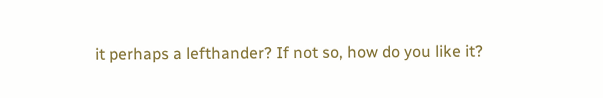it perhaps a lefthander? If not so, how do you like it?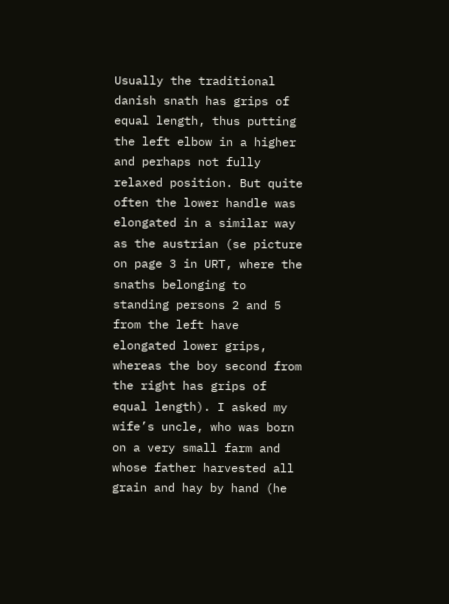Usually the traditional danish snath has grips of equal length, thus putting the left elbow in a higher and perhaps not fully relaxed position. But quite often the lower handle was elongated in a similar way as the austrian (se picture on page 3 in URT, where the snaths belonging to standing persons 2 and 5 from the left have elongated lower grips, whereas the boy second from the right has grips of equal length). I asked my wife’s uncle, who was born on a very small farm and whose father harvested all grain and hay by hand (he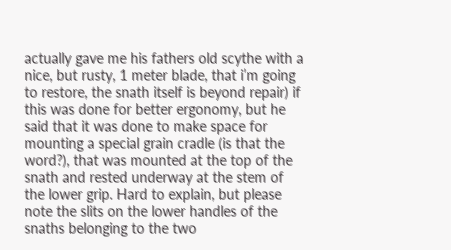actually gave me his fathers old scythe with a nice, but rusty, 1 meter blade, that i’m going to restore, the snath itself is beyond repair) if this was done for better ergonomy, but he said that it was done to make space for mounting a special grain cradle (is that the word?), that was mounted at the top of the snath and rested underway at the stem of the lower grip. Hard to explain, but please note the slits on the lower handles of the snaths belonging to the two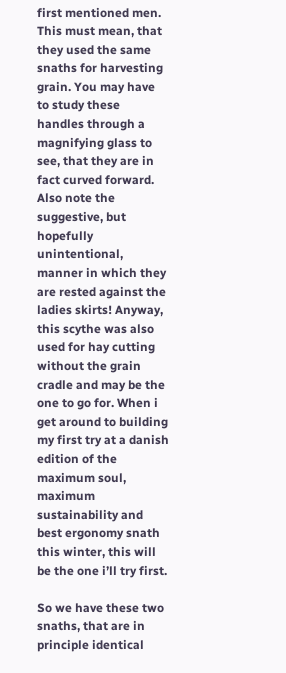first mentioned men. This must mean, that they used the same snaths for harvesting grain. You may have to study these handles through a magnifying glass to see, that they are in fact curved forward. Also note the suggestive, but hopefully unintentional, manner in which they are rested against the ladies skirts! Anyway, this scythe was also used for hay cutting without the grain cradle and may be the one to go for. When i get around to building my first try at a danish edition of the maximum soul, maximum sustainability and best ergonomy snath this winter, this will be the one i’ll try first.

So we have these two snaths, that are in principle identical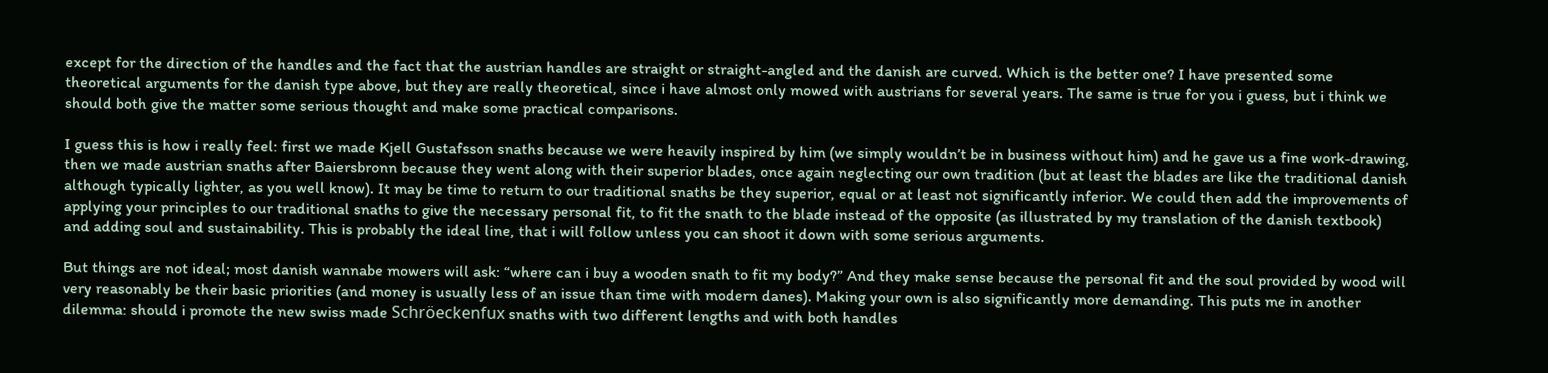except for the direction of the handles and the fact that the austrian handles are straight or straight-angled and the danish are curved. Which is the better one? I have presented some theoretical arguments for the danish type above, but they are really theoretical, since i have almost only mowed with austrians for several years. The same is true for you i guess, but i think we should both give the matter some serious thought and make some practical comparisons.

I guess this is how i really feel: first we made Kjell Gustafsson snaths because we were heavily inspired by him (we simply wouldn’t be in business without him) and he gave us a fine work-drawing, then we made austrian snaths after Baiersbronn because they went along with their superior blades, once again neglecting our own tradition (but at least the blades are like the traditional danish although typically lighter, as you well know). It may be time to return to our traditional snaths be they superior, equal or at least not significantly inferior. We could then add the improvements of applying your principles to our traditional snaths to give the necessary personal fit, to fit the snath to the blade instead of the opposite (as illustrated by my translation of the danish textbook) and adding soul and sustainability. This is probably the ideal line, that i will follow unless you can shoot it down with some serious arguments.

But things are not ideal; most danish wannabe mowers will ask: “where can i buy a wooden snath to fit my body?” And they make sense because the personal fit and the soul provided by wood will very reasonably be their basic priorities (and money is usually less of an issue than time with modern danes). Making your own is also significantly more demanding. This puts me in another dilemma: should i promote the new swiss made Schröeckenfux snaths with two different lengths and with both handles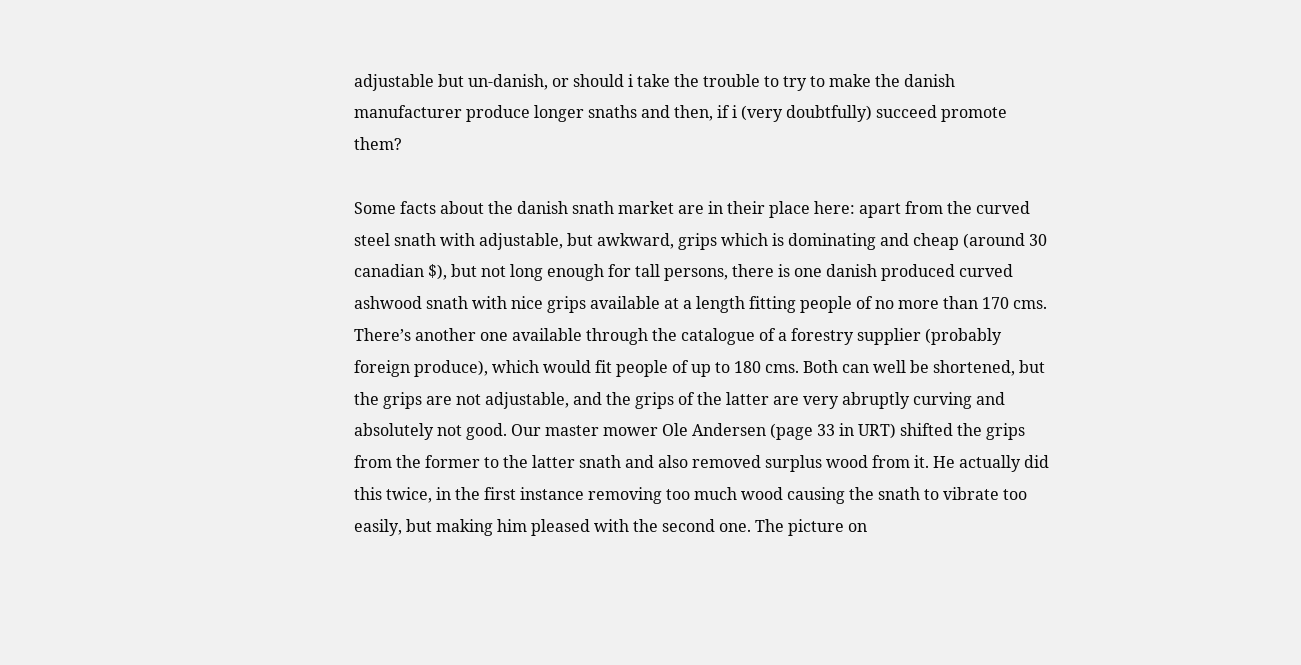adjustable but un-danish, or should i take the trouble to try to make the danish manufacturer produce longer snaths and then, if i (very doubtfully) succeed promote them?

Some facts about the danish snath market are in their place here: apart from the curved steel snath with adjustable, but awkward, grips which is dominating and cheap (around 30 canadian $), but not long enough for tall persons, there is one danish produced curved ashwood snath with nice grips available at a length fitting people of no more than 170 cms. There’s another one available through the catalogue of a forestry supplier (probably foreign produce), which would fit people of up to 180 cms. Both can well be shortened, but the grips are not adjustable, and the grips of the latter are very abruptly curving and absolutely not good. Our master mower Ole Andersen (page 33 in URT) shifted the grips from the former to the latter snath and also removed surplus wood from it. He actually did this twice, in the first instance removing too much wood causing the snath to vibrate too easily, but making him pleased with the second one. The picture on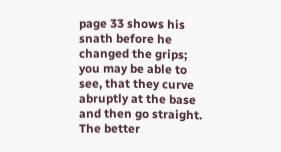page 33 shows his snath before he changed the grips; you may be able to see, that they curve abruptly at the base and then go straight. The better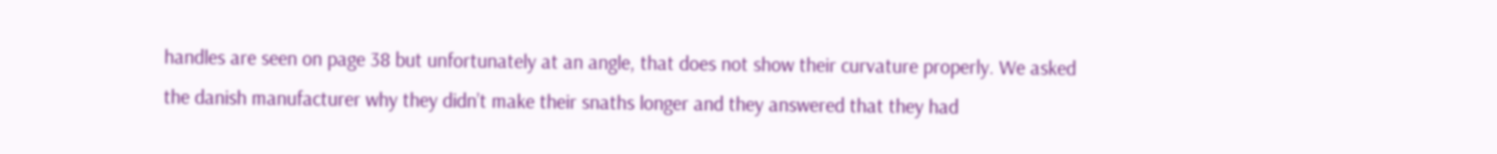handles are seen on page 38 but unfortunately at an angle, that does not show their curvature properly. We asked the danish manufacturer why they didn’t make their snaths longer and they answered that they had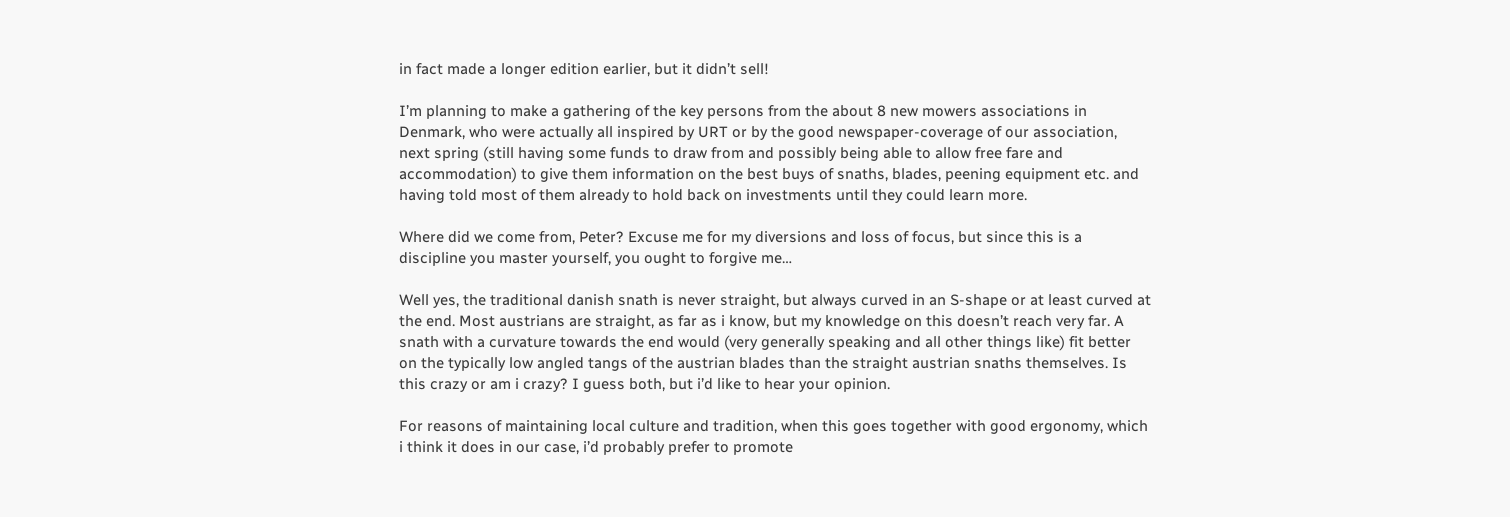in fact made a longer edition earlier, but it didn’t sell!

I’m planning to make a gathering of the key persons from the about 8 new mowers associations in Denmark, who were actually all inspired by URT or by the good newspaper-coverage of our association, next spring (still having some funds to draw from and possibly being able to allow free fare and accommodation) to give them information on the best buys of snaths, blades, peening equipment etc. and having told most of them already to hold back on investments until they could learn more.

Where did we come from, Peter? Excuse me for my diversions and loss of focus, but since this is a discipline you master yourself, you ought to forgive me…

Well yes, the traditional danish snath is never straight, but always curved in an S-shape or at least curved at the end. Most austrians are straight, as far as i know, but my knowledge on this doesn’t reach very far. A snath with a curvature towards the end would (very generally speaking and all other things like) fit better on the typically low angled tangs of the austrian blades than the straight austrian snaths themselves. Is this crazy or am i crazy? I guess both, but i’d like to hear your opinion.

For reasons of maintaining local culture and tradition, when this goes together with good ergonomy, which i think it does in our case, i’d probably prefer to promote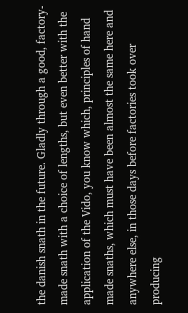the danish snath in the future. Gladly through a good, factory-made snath with a choice of lengths, but even better with the application of the Vido, you know which, principles of hand made snaths, which must have been almost the same here and anywhere else, in those days before factories took over producing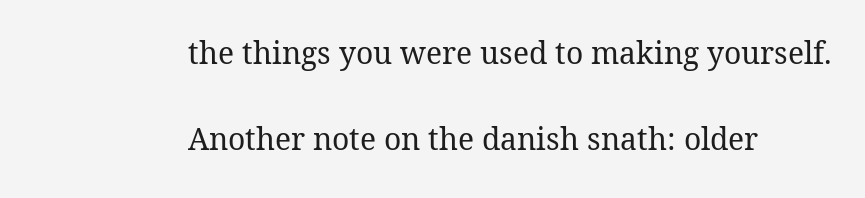the things you were used to making yourself.

Another note on the danish snath: older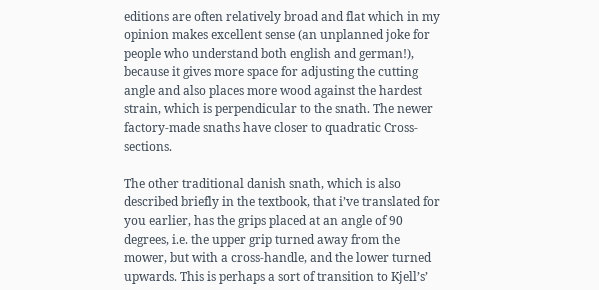editions are often relatively broad and flat which in my opinion makes excellent sense (an unplanned joke for people who understand both english and german!), because it gives more space for adjusting the cutting angle and also places more wood against the hardest strain, which is perpendicular to the snath. The newer factory-made snaths have closer to quadratic Cross-sections.

The other traditional danish snath, which is also described briefly in the textbook, that i’ve translated for you earlier, has the grips placed at an angle of 90 degrees, i.e. the upper grip turned away from the mower, but with a cross-handle, and the lower turned upwards. This is perhaps a sort of transition to Kjell’s’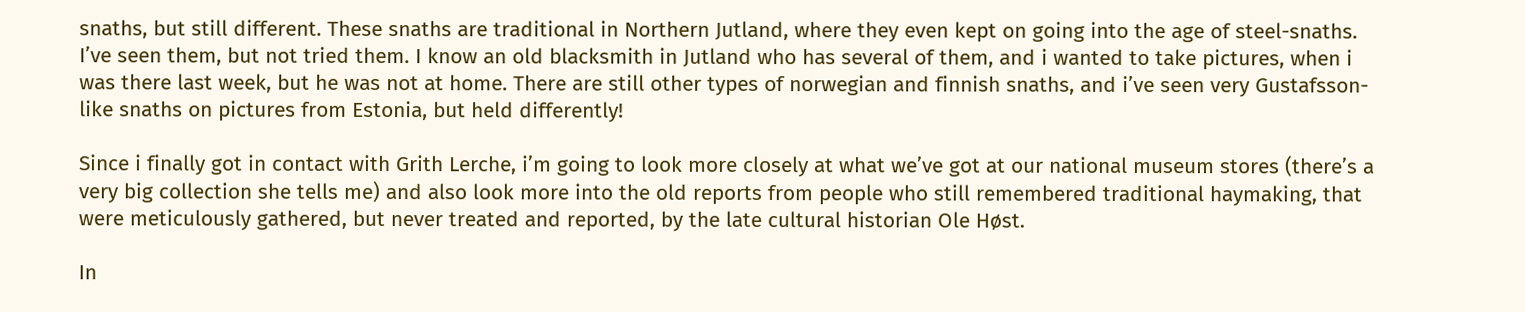snaths, but still different. These snaths are traditional in Northern Jutland, where they even kept on going into the age of steel-snaths. I’ve seen them, but not tried them. I know an old blacksmith in Jutland who has several of them, and i wanted to take pictures, when i was there last week, but he was not at home. There are still other types of norwegian and finnish snaths, and i’ve seen very Gustafsson-like snaths on pictures from Estonia, but held differently!

Since i finally got in contact with Grith Lerche, i’m going to look more closely at what we’ve got at our national museum stores (there’s a very big collection she tells me) and also look more into the old reports from people who still remembered traditional haymaking, that were meticulously gathered, but never treated and reported, by the late cultural historian Ole Høst.

In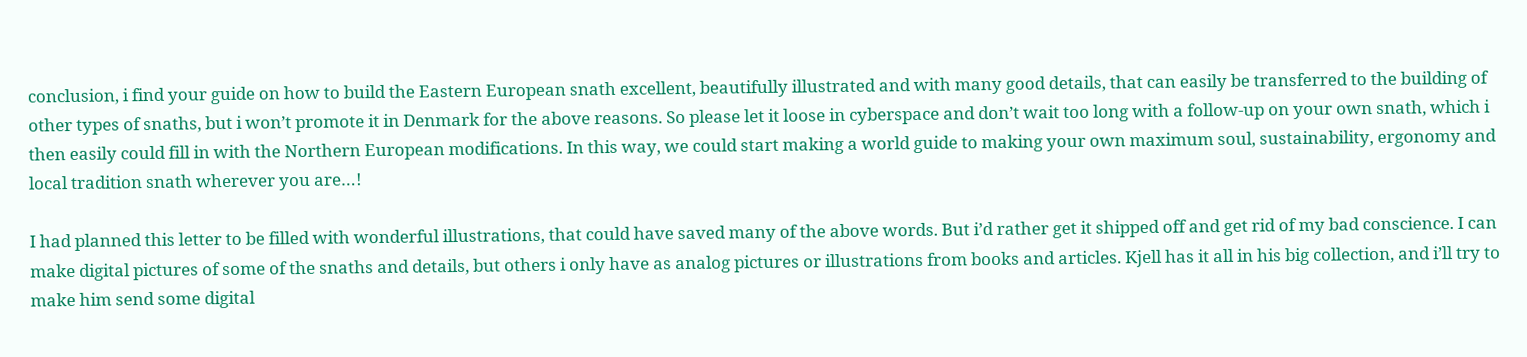conclusion, i find your guide on how to build the Eastern European snath excellent, beautifully illustrated and with many good details, that can easily be transferred to the building of other types of snaths, but i won’t promote it in Denmark for the above reasons. So please let it loose in cyberspace and don’t wait too long with a follow-up on your own snath, which i then easily could fill in with the Northern European modifications. In this way, we could start making a world guide to making your own maximum soul, sustainability, ergonomy and local tradition snath wherever you are…!

I had planned this letter to be filled with wonderful illustrations, that could have saved many of the above words. But i’d rather get it shipped off and get rid of my bad conscience. I can make digital pictures of some of the snaths and details, but others i only have as analog pictures or illustrations from books and articles. Kjell has it all in his big collection, and i’ll try to make him send some digital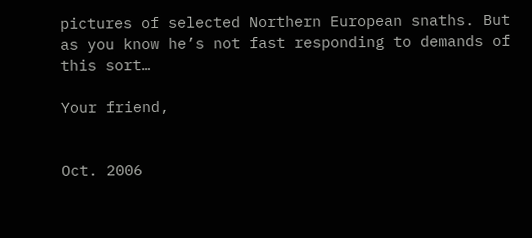pictures of selected Northern European snaths. But as you know he’s not fast responding to demands of this sort…

Your friend,


Oct. 2006